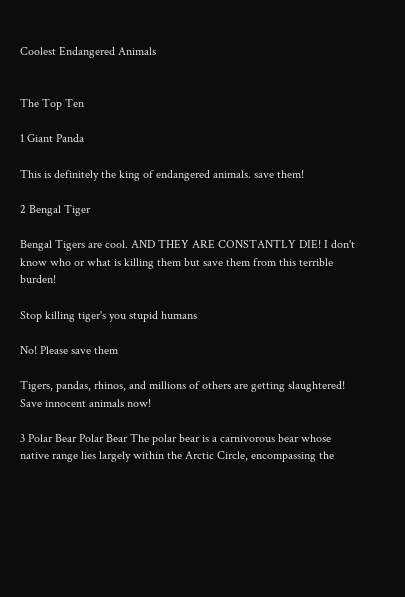Coolest Endangered Animals


The Top Ten

1 Giant Panda

This is definitely the king of endangered animals. save them!

2 Bengal Tiger

Bengal Tigers are cool. AND THEY ARE CONSTANTLY DIE! I don't know who or what is killing them but save them from this terrible burden!

Stop killing tiger's you stupid humans

No! Please save them

Tigers, pandas, rhinos, and millions of others are getting slaughtered! Save innocent animals now!

3 Polar Bear Polar Bear The polar bear is a carnivorous bear whose native range lies largely within the Arctic Circle, encompassing the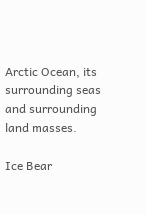Arctic Ocean, its surrounding seas and surrounding land masses.

Ice Bear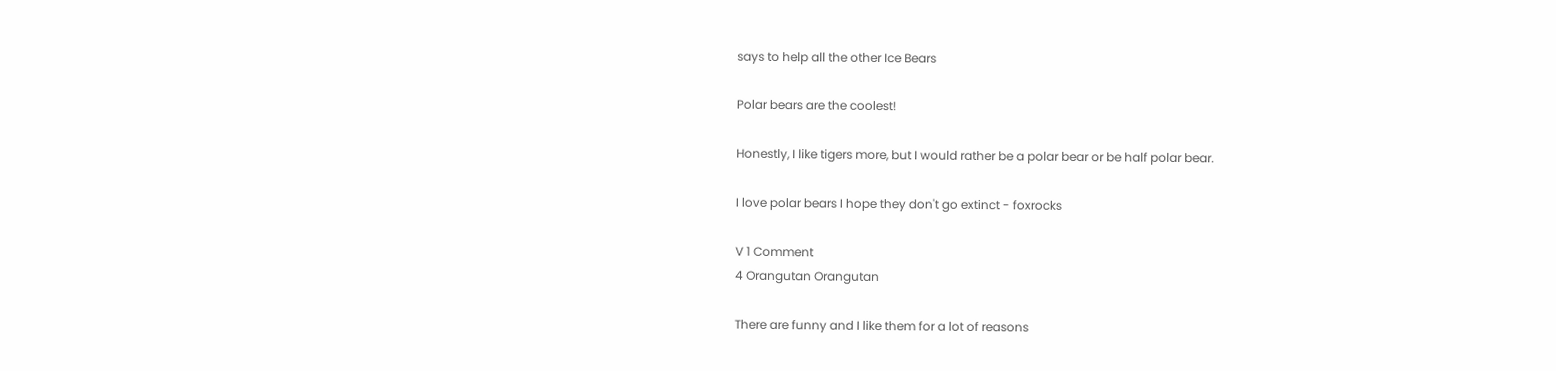says to help all the other Ice Bears

Polar bears are the coolest!

Honestly, I like tigers more, but I would rather be a polar bear or be half polar bear.

I love polar bears I hope they don't go extinct - foxrocks

V 1 Comment
4 Orangutan Orangutan

There are funny and I like them for a lot of reasons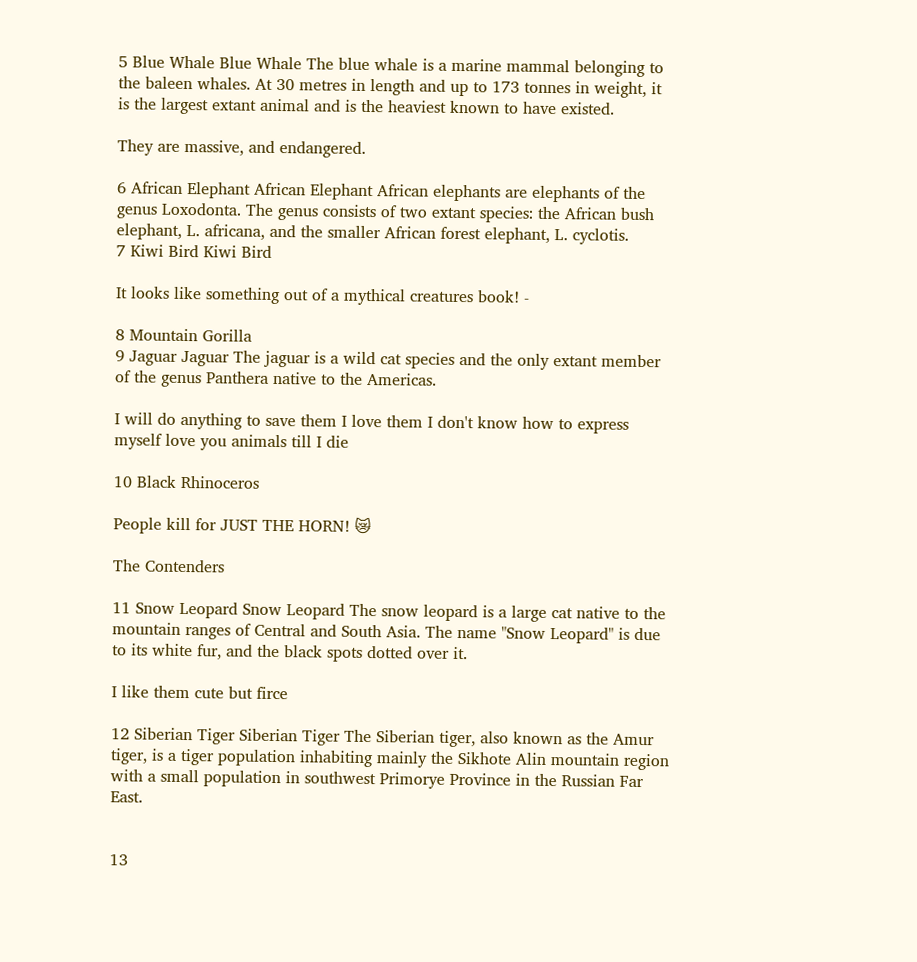5 Blue Whale Blue Whale The blue whale is a marine mammal belonging to the baleen whales. At 30 metres in length and up to 173 tonnes in weight, it is the largest extant animal and is the heaviest known to have existed.

They are massive, and endangered.

6 African Elephant African Elephant African elephants are elephants of the genus Loxodonta. The genus consists of two extant species: the African bush elephant, L. africana, and the smaller African forest elephant, L. cyclotis.
7 Kiwi Bird Kiwi Bird

It looks like something out of a mythical creatures book! -

8 Mountain Gorilla
9 Jaguar Jaguar The jaguar is a wild cat species and the only extant member of the genus Panthera native to the Americas.

I will do anything to save them I love them I don't know how to express myself love you animals till I die

10 Black Rhinoceros

People kill for JUST THE HORN! 😿

The Contenders

11 Snow Leopard Snow Leopard The snow leopard is a large cat native to the mountain ranges of Central and South Asia. The name "Snow Leopard" is due to its white fur, and the black spots dotted over it.

I like them cute but firce

12 Siberian Tiger Siberian Tiger The Siberian tiger, also known as the Amur tiger, is a tiger population inhabiting mainly the Sikhote Alin mountain region with a small population in southwest Primorye Province in the Russian Far East.


13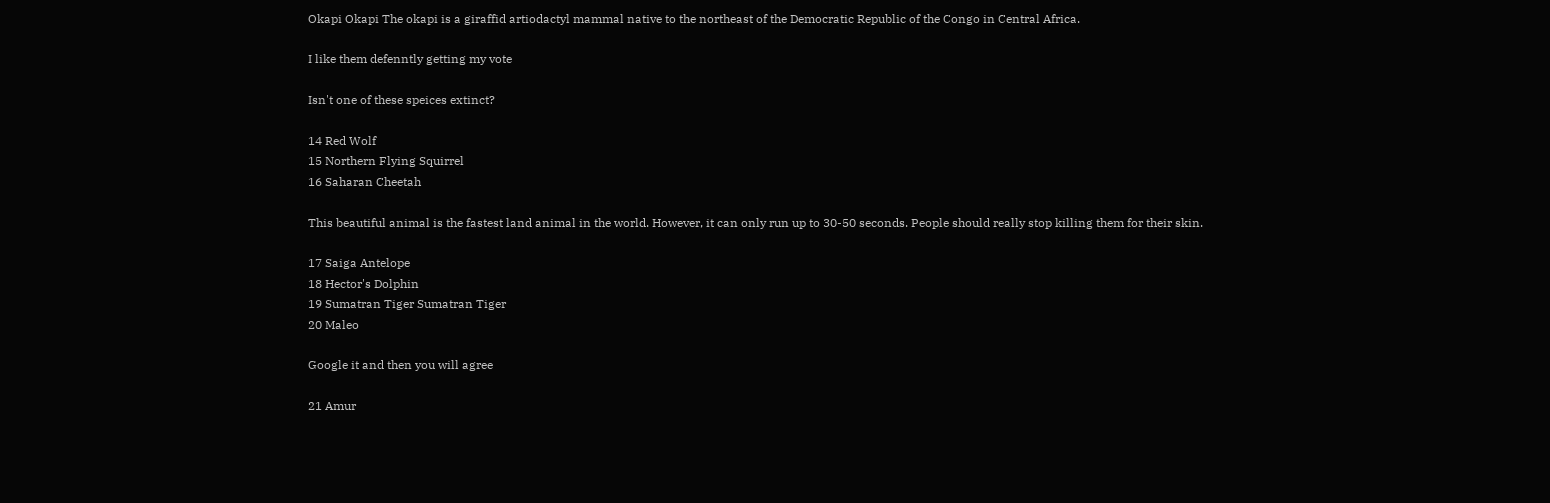Okapi Okapi The okapi is a giraffid artiodactyl mammal native to the northeast of the Democratic Republic of the Congo in Central Africa.

I like them defenntly getting my vote

Isn't one of these speices extinct?

14 Red Wolf
15 Northern Flying Squirrel
16 Saharan Cheetah

This beautiful animal is the fastest land animal in the world. However, it can only run up to 30-50 seconds. People should really stop killing them for their skin.

17 Saiga Antelope
18 Hector's Dolphin
19 Sumatran Tiger Sumatran Tiger
20 Maleo

Google it and then you will agree

21 Amur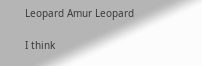Leopard Amur Leopard

I think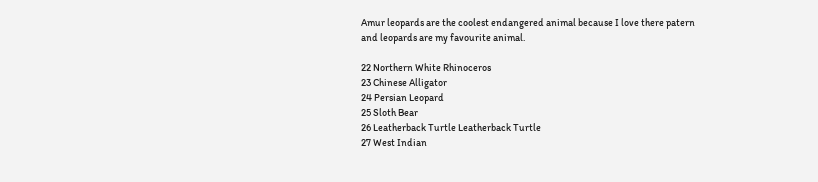Amur leopards are the coolest endangered animal because I love there patern and leopards are my favourite animal.

22 Northern White Rhinoceros
23 Chinese Alligator
24 Persian Leopard
25 Sloth Bear
26 Leatherback Turtle Leatherback Turtle
27 West Indian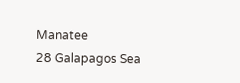Manatee
28 Galapagos Sea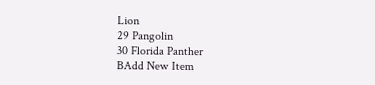Lion
29 Pangolin
30 Florida Panther
BAdd New Item